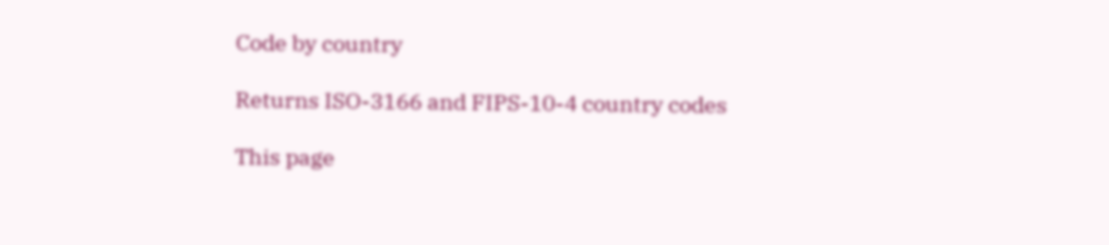Code by country

Returns ISO-3166 and FIPS-10-4 country codes

This page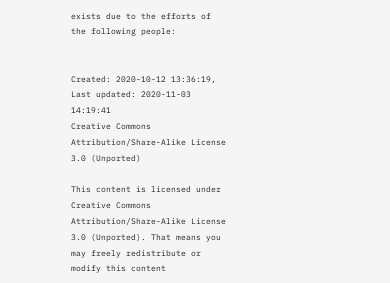exists due to the efforts of the following people:


Created: 2020-10-12 13:36:19, Last updated: 2020-11-03 14:19:41
Creative Commons Attribution/Share-Alike License 3.0 (Unported)

This content is licensed under Creative Commons Attribution/Share-Alike License 3.0 (Unported). That means you may freely redistribute or modify this content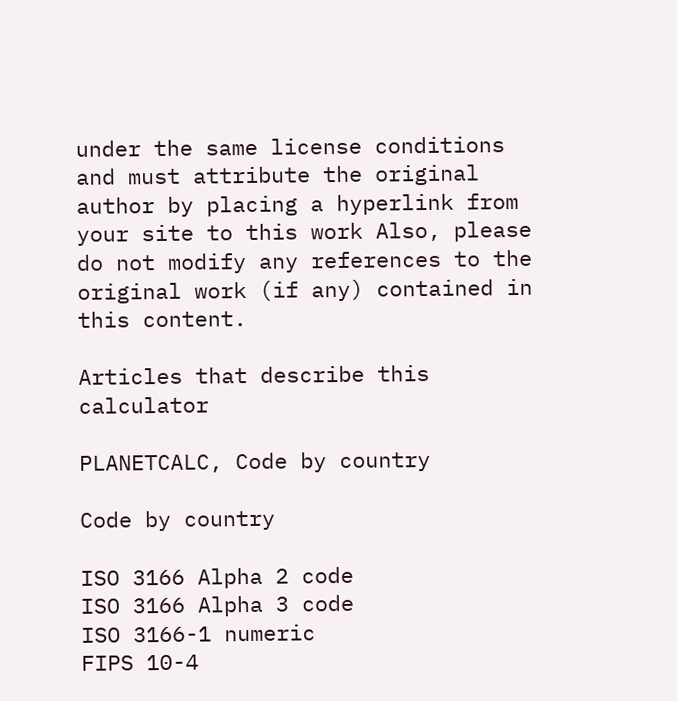under the same license conditions and must attribute the original author by placing a hyperlink from your site to this work Also, please do not modify any references to the original work (if any) contained in this content.

Articles that describe this calculator

PLANETCALC, Code by country

Code by country

ISO 3166 Alpha 2 code
ISO 3166 Alpha 3 code
ISO 3166-1 numeric
FIPS 10-4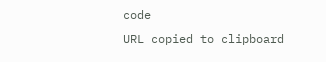code
URL copied to clipboard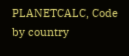PLANETCALC, Code by country